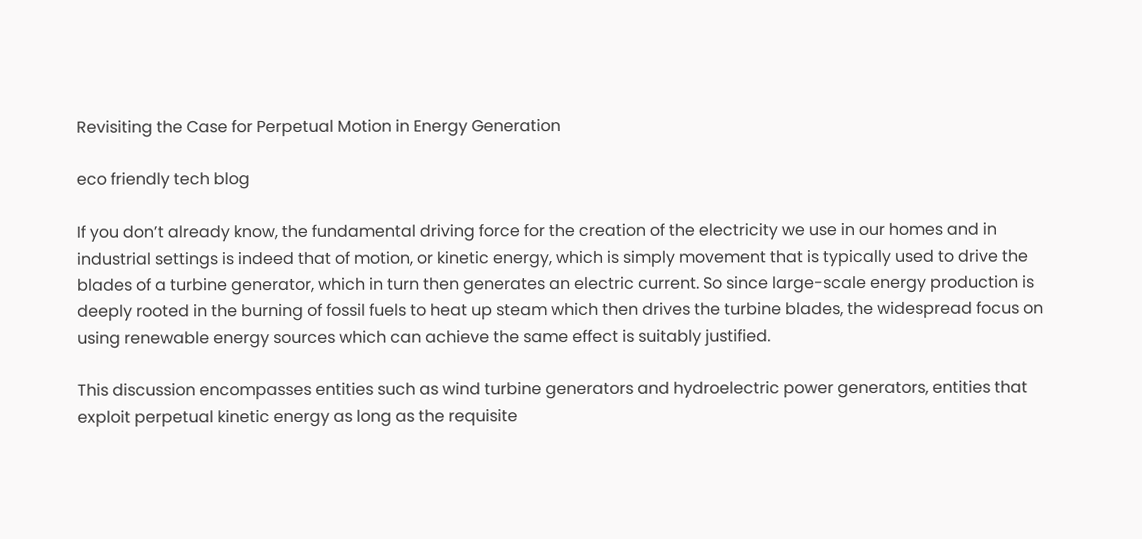Revisiting the Case for Perpetual Motion in Energy Generation

eco friendly tech blog

If you don’t already know, the fundamental driving force for the creation of the electricity we use in our homes and in industrial settings is indeed that of motion, or kinetic energy, which is simply movement that is typically used to drive the blades of a turbine generator, which in turn then generates an electric current. So since large-scale energy production is deeply rooted in the burning of fossil fuels to heat up steam which then drives the turbine blades, the widespread focus on using renewable energy sources which can achieve the same effect is suitably justified.

This discussion encompasses entities such as wind turbine generators and hydroelectric power generators, entities that exploit perpetual kinetic energy as long as the requisite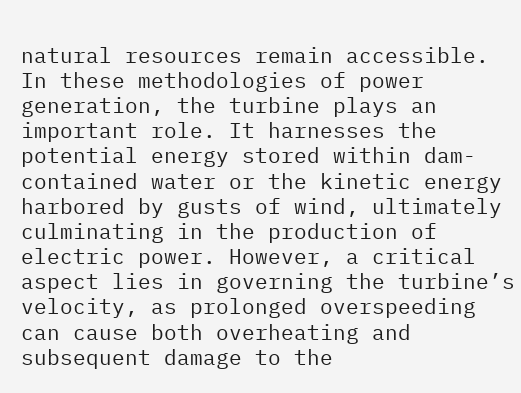natural resources remain accessible. In these methodologies of power generation, the turbine plays an important role. It harnesses the potential energy stored within dam-contained water or the kinetic energy harbored by gusts of wind, ultimately culminating in the production of electric power. However, a critical aspect lies in governing the turbine’s velocity, as prolonged overspeeding can cause both overheating and subsequent damage to the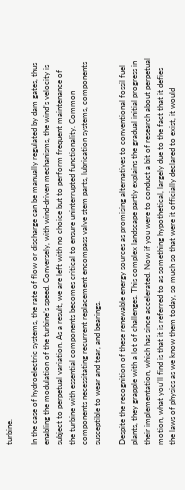turbine.

In the case of hydroelectric systems, the rate of flow or discharge can be manually regulated by dam gates, thus enabling the modulation of the turbine’s speed. Conversely, with wind-driven mechanisms, the wind’s velocity is subject to perpetual variation. As a result, we are left with no choice but to perform frequent maintenance of the turbine with essential components becomes critical to ensure uninterrupted functionality. Common components necessitating recurrent replacement encompass valve stem parts, lubrication systems, components susceptible to wear and tear, and bearings.

Despite the recognition of these renewable energy sources as promising alternatives to conventional fossil fuel plants, they grapple with a lot of challenges. This complex landscape partly explains the gradual initial progress in their implementation, which has since accelerated. Now if you were to conduct a bit of research about perpetual motion, what you’ll find is that it is referred to as something hypothetical, largely due to the fact that it defies the laws of physics as we know them today, so much so that were it officially declared to exist, it would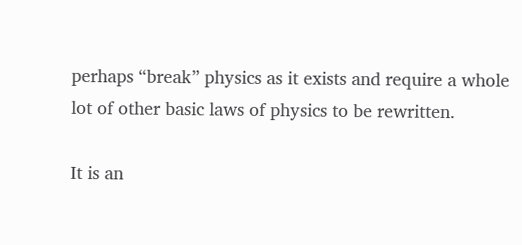perhaps “break” physics as it exists and require a whole lot of other basic laws of physics to be rewritten.

It is an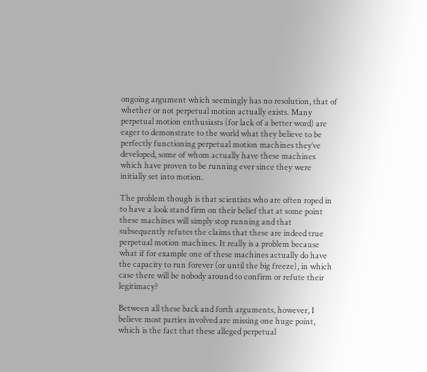ongoing argument which seemingly has no resolution, that of whether or not perpetual motion actually exists. Many perpetual motion enthusiasts (for lack of a better word) are eager to demonstrate to the world what they believe to be perfectly functioning perpetual motion machines they’ve developed, some of whom actually have these machines which have proven to be running ever since they were initially set into motion.

The problem though is that scientists who are often roped in to have a look stand firm on their belief that at some point these machines will simply stop running and that subsequently refutes the claims that these are indeed true perpetual motion machines. It really is a problem because what if for example one of these machines actually do have the capacity to run forever (or until the big freeze), in which case there will be nobody around to confirm or refute their legitimacy?

Between all these back and forth arguments, however, I believe most parties involved are missing one huge point, which is the fact that these alleged perpetual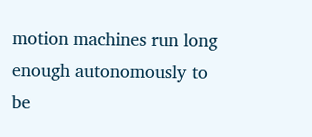motion machines run long enough autonomously to be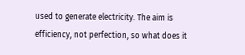used to generate electricity. The aim is efficiency, not perfection, so what does it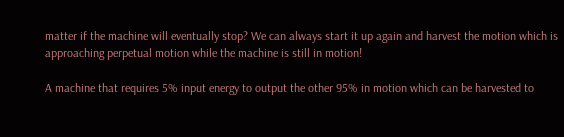matter if the machine will eventually stop? We can always start it up again and harvest the motion which is approaching perpetual motion while the machine is still in motion!

A machine that requires 5% input energy to output the other 95% in motion which can be harvested to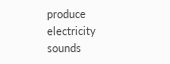produce electricity sounds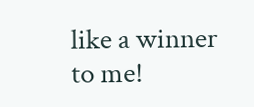like a winner to me!